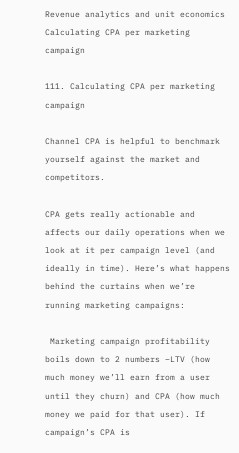Revenue analytics and unit economics Calculating CPA per marketing campaign

111. Calculating CPA per marketing campaign

Channel CPA is helpful to benchmark yourself against the market and competitors.

CPA gets really actionable and affects our daily operations when we look at it per campaign level (and ideally in time). Here’s what happens behind the curtains when we’re running marketing campaigns:

 Marketing campaign profitability boils down to 2 numbers –LTV (how much money we’ll earn from a user until they churn) and CPA (how much money we paid for that user). If campaign’s CPA is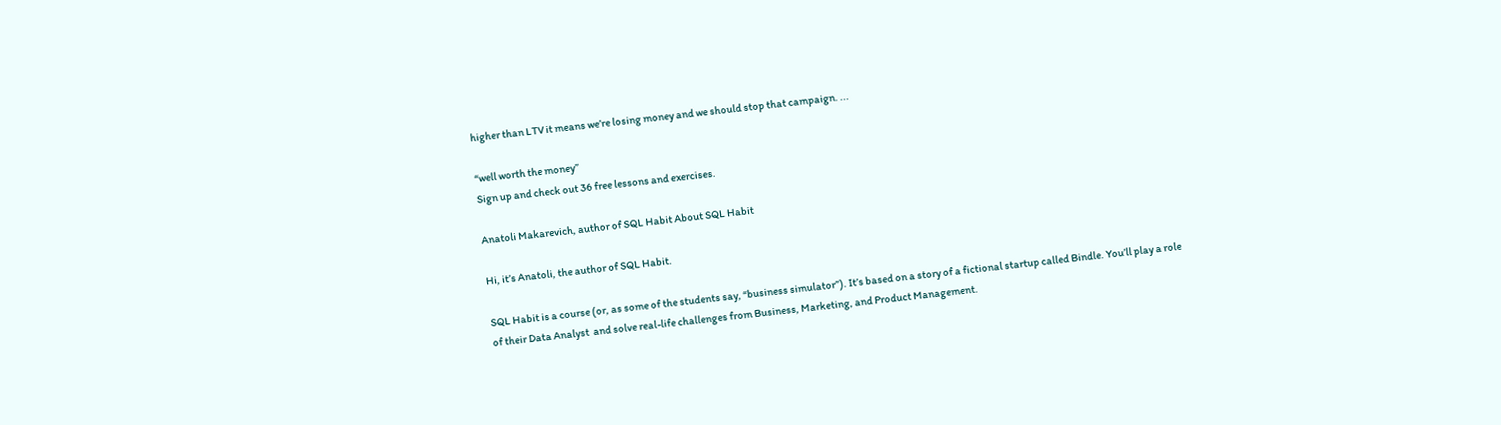higher than LTV it means we’re losing money and we should stop that campaign. ...

“well worth the money”
Sign up and check out 36 free lessons and exercises.

Anatoli Makarevich, author of SQL Habit About SQL Habit

Hi, it’s Anatoli, the author of SQL Habit.

SQL Habit is a course (or, as some of the students say, “business simulator”). It’s based on a story of a fictional startup called Bindle. You’ll play a role of their Data Analyst  and solve real-life challenges from Business, Marketing, and Product Management.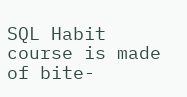SQL Habit course is made of bite-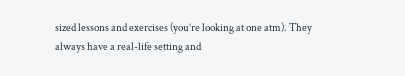sized lessons and exercises (you’re looking at one atm). They always have a real-life setting and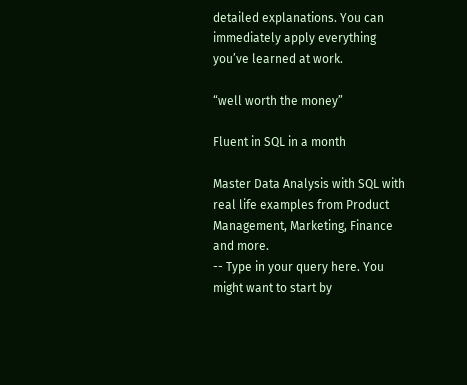detailed explanations. You can immediately apply everything you’ve learned at work.

“well worth the money”

Fluent in SQL in a month

Master Data Analysis with SQL with real life examples from Product Management, Marketing, Finance and more.
-- Type in your query here. You might want to start by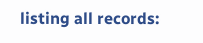listing all records: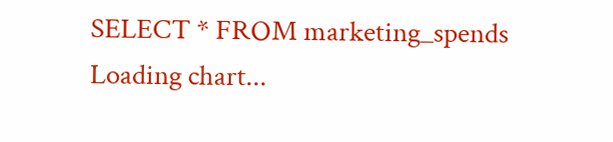SELECT * FROM marketing_spends
Loading chart...